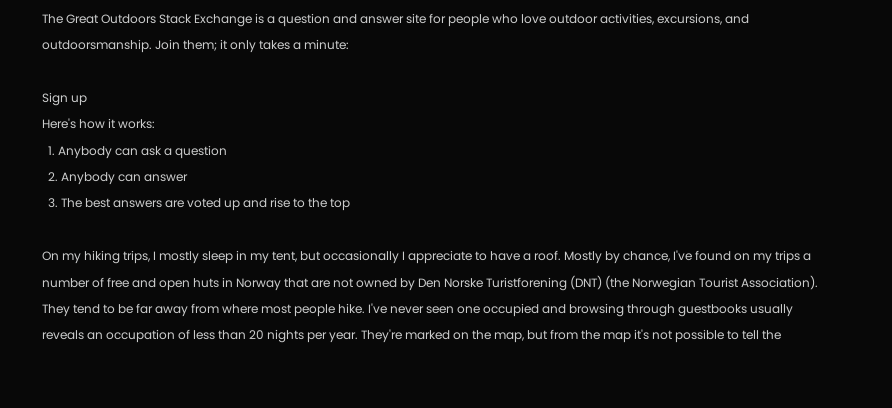The Great Outdoors Stack Exchange is a question and answer site for people who love outdoor activities, excursions, and outdoorsmanship. Join them; it only takes a minute:

Sign up
Here's how it works:
  1. Anybody can ask a question
  2. Anybody can answer
  3. The best answers are voted up and rise to the top

On my hiking trips, I mostly sleep in my tent, but occasionally I appreciate to have a roof. Mostly by chance, I've found on my trips a number of free and open huts in Norway that are not owned by Den Norske Turistforening (DNT) (the Norwegian Tourist Association). They tend to be far away from where most people hike. I've never seen one occupied and browsing through guestbooks usually reveals an occupation of less than 20 nights per year. They're marked on the map, but from the map it's not possible to tell the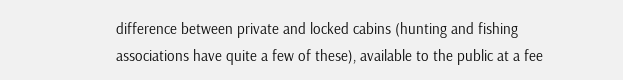difference between private and locked cabins (hunting and fishing associations have quite a few of these), available to the public at a fee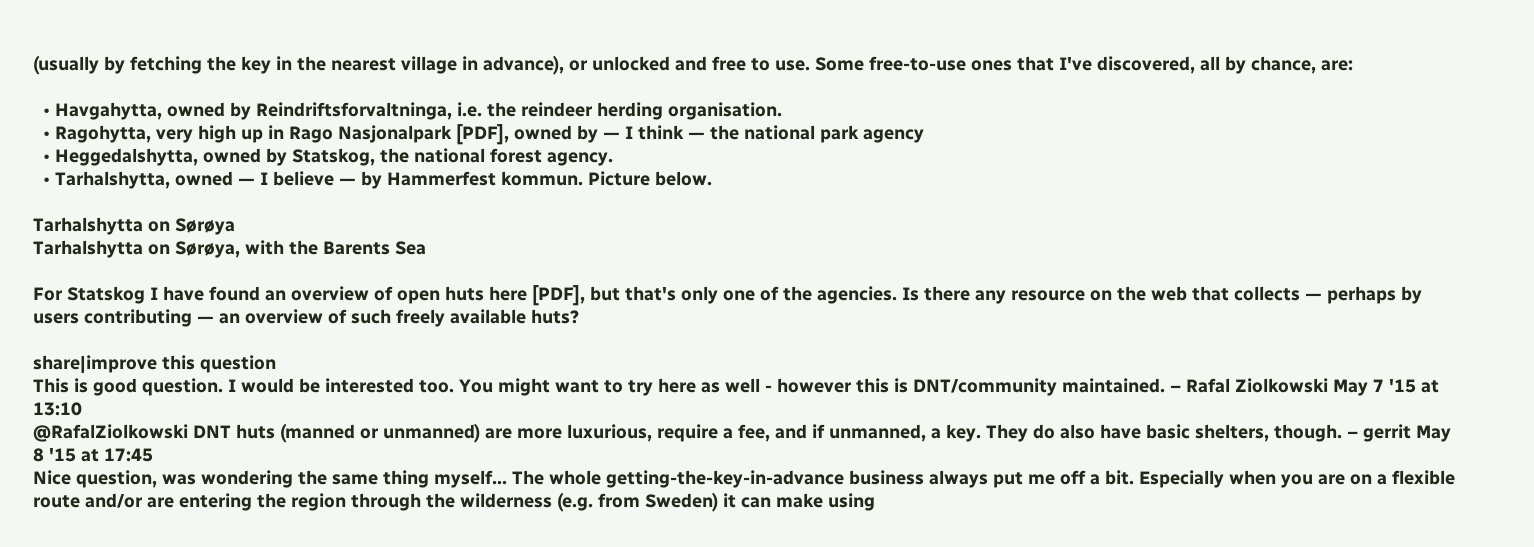(usually by fetching the key in the nearest village in advance), or unlocked and free to use. Some free-to-use ones that I've discovered, all by chance, are:

  • Havgahytta, owned by Reindriftsforvaltninga, i.e. the reindeer herding organisation.
  • Ragohytta, very high up in Rago Nasjonalpark [PDF], owned by — I think — the national park agency
  • Heggedalshytta, owned by Statskog, the national forest agency.
  • Tarhalshytta, owned — I believe — by Hammerfest kommun. Picture below.

Tarhalshytta on Sørøya
Tarhalshytta on Sørøya, with the Barents Sea

For Statskog I have found an overview of open huts here [PDF], but that's only one of the agencies. Is there any resource on the web that collects — perhaps by users contributing — an overview of such freely available huts?

share|improve this question
This is good question. I would be interested too. You might want to try here as well - however this is DNT/community maintained. – Rafal Ziolkowski May 7 '15 at 13:10
@RafalZiolkowski DNT huts (manned or unmanned) are more luxurious, require a fee, and if unmanned, a key. They do also have basic shelters, though. – gerrit May 8 '15 at 17:45
Nice question, was wondering the same thing myself... The whole getting-the-key-in-advance business always put me off a bit. Especially when you are on a flexible route and/or are entering the region through the wilderness (e.g. from Sweden) it can make using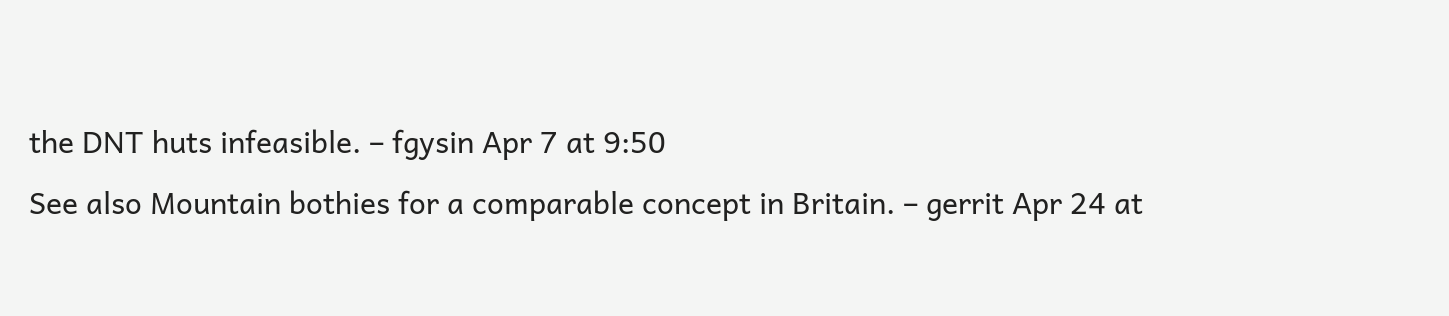the DNT huts infeasible. – fgysin Apr 7 at 9:50
See also Mountain bothies for a comparable concept in Britain. – gerrit Apr 24 at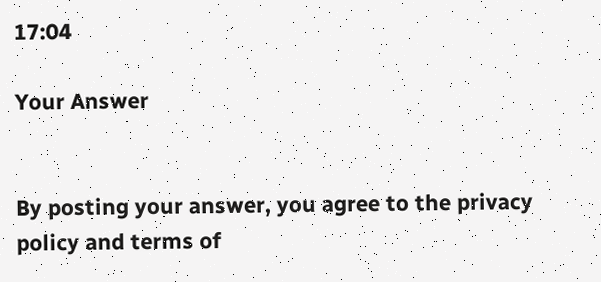17:04

Your Answer


By posting your answer, you agree to the privacy policy and terms of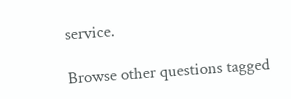service.

Browse other questions tagged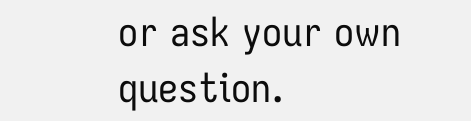or ask your own question.